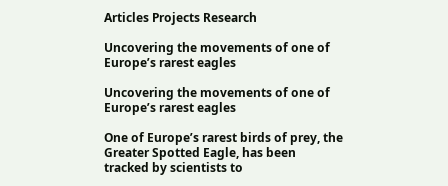Articles Projects Research

Uncovering the movements of one of Europe’s rarest eagles

Uncovering the movements of one of Europe’s rarest eagles

One of Europe’s rarest birds of prey, the Greater Spotted Eagle, has been tracked by scientists to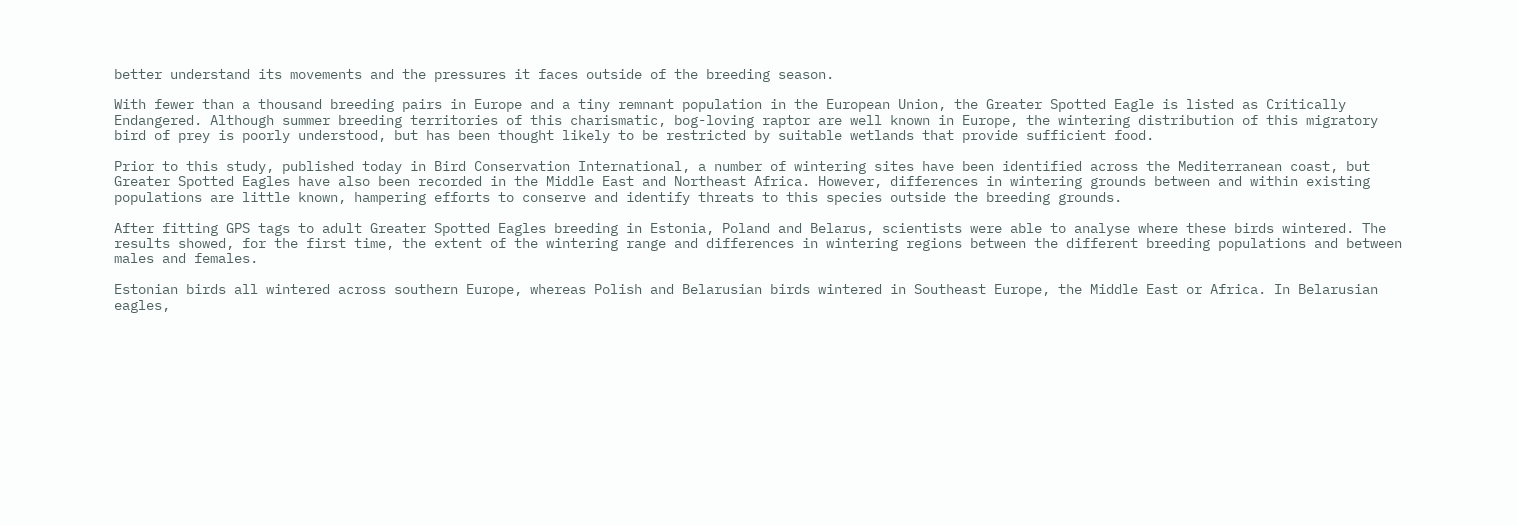better understand its movements and the pressures it faces outside of the breeding season.

With fewer than a thousand breeding pairs in Europe and a tiny remnant population in the European Union, the Greater Spotted Eagle is listed as Critically Endangered. Although summer breeding territories of this charismatic, bog-loving raptor are well known in Europe, the wintering distribution of this migratory bird of prey is poorly understood, but has been thought likely to be restricted by suitable wetlands that provide sufficient food.

Prior to this study, published today in Bird Conservation International, a number of wintering sites have been identified across the Mediterranean coast, but Greater Spotted Eagles have also been recorded in the Middle East and Northeast Africa. However, differences in wintering grounds between and within existing populations are little known, hampering efforts to conserve and identify threats to this species outside the breeding grounds.

After fitting GPS tags to adult Greater Spotted Eagles breeding in Estonia, Poland and Belarus, scientists were able to analyse where these birds wintered. The results showed, for the first time, the extent of the wintering range and differences in wintering regions between the different breeding populations and between males and females.

Estonian birds all wintered across southern Europe, whereas Polish and Belarusian birds wintered in Southeast Europe, the Middle East or Africa. In Belarusian eagles,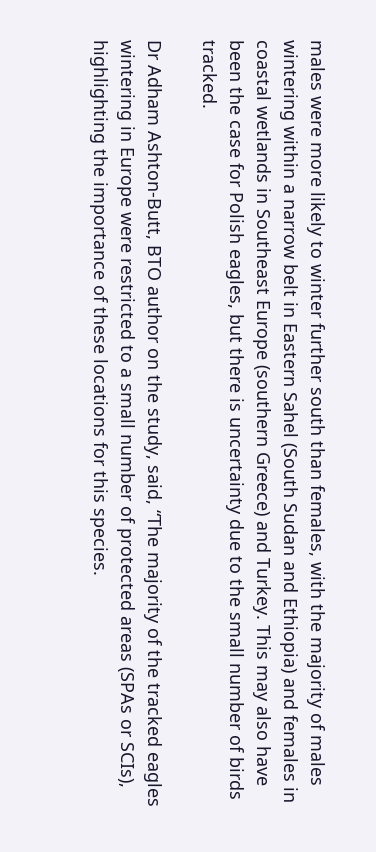males were more likely to winter further south than females, with the majority of males wintering within a narrow belt in Eastern Sahel (South Sudan and Ethiopia) and females in coastal wetlands in Southeast Europe (southern Greece) and Turkey. This may also have been the case for Polish eagles, but there is uncertainty due to the small number of birds tracked.

Dr Adham Ashton-Butt, BTO author on the study, said, “The majority of the tracked eagles wintering in Europe were restricted to a small number of protected areas (SPAs or SCIs), highlighting the importance of these locations for this species.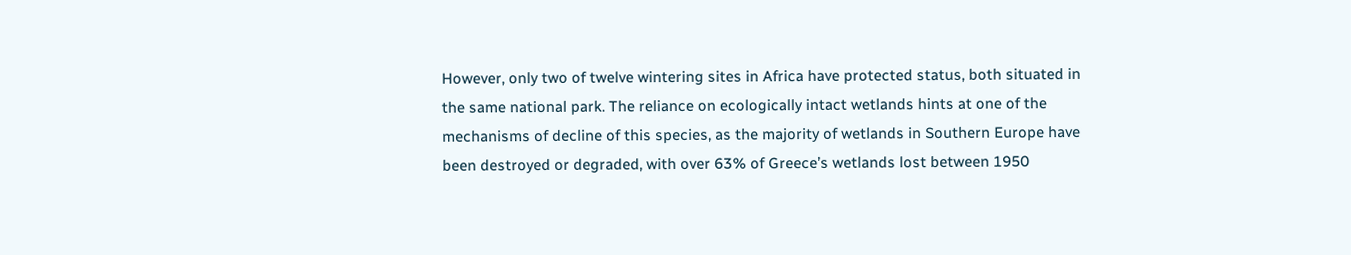However, only two of twelve wintering sites in Africa have protected status, both situated in the same national park. The reliance on ecologically intact wetlands hints at one of the mechanisms of decline of this species, as the majority of wetlands in Southern Europe have been destroyed or degraded, with over 63% of Greece’s wetlands lost between 1950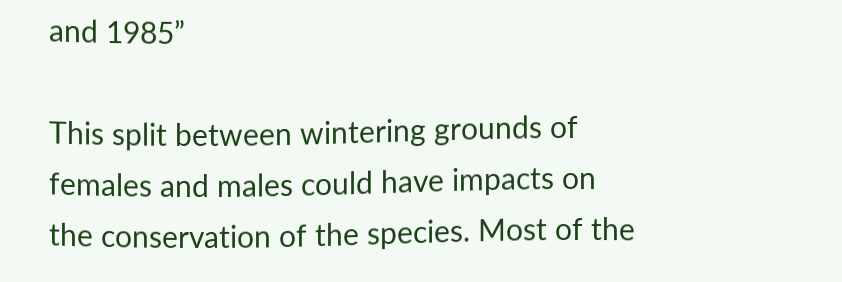and 1985”

This split between wintering grounds of females and males could have impacts on the conservation of the species. Most of the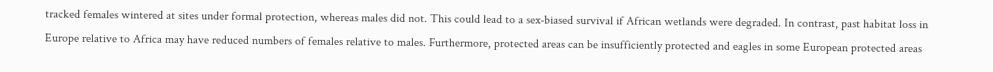tracked females wintered at sites under formal protection, whereas males did not. This could lead to a sex-biased survival if African wetlands were degraded. In contrast, past habitat loss in Europe relative to Africa may have reduced numbers of females relative to males. Furthermore, protected areas can be insufficiently protected and eagles in some European protected areas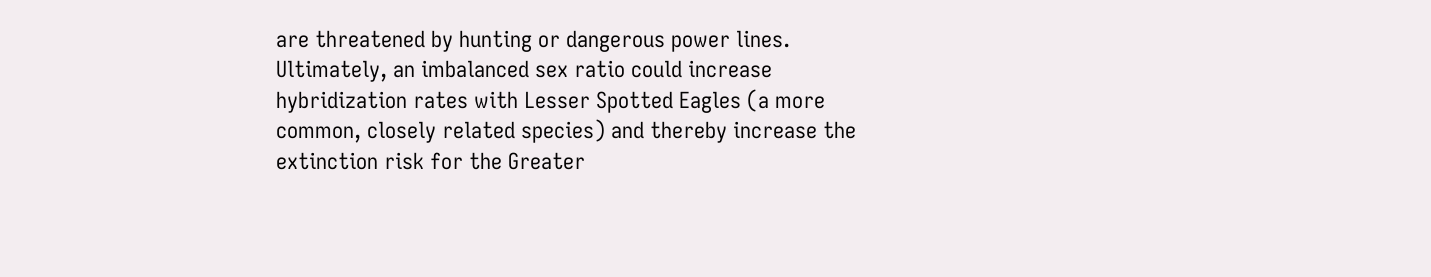are threatened by hunting or dangerous power lines. Ultimately, an imbalanced sex ratio could increase hybridization rates with Lesser Spotted Eagles (a more common, closely related species) and thereby increase the extinction risk for the Greater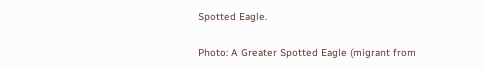Spotted Eagle.

Photo: A Greater Spotted Eagle (migrant from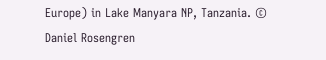Europe) in Lake Manyara NP, Tanzania. © Daniel Rosengren